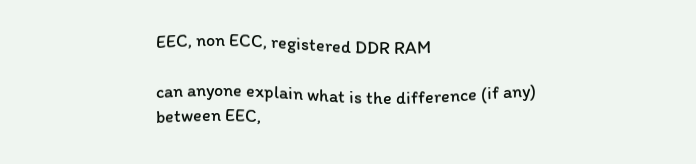EEC, non ECC, registered DDR RAM

can anyone explain what is the difference (if any) between EEC,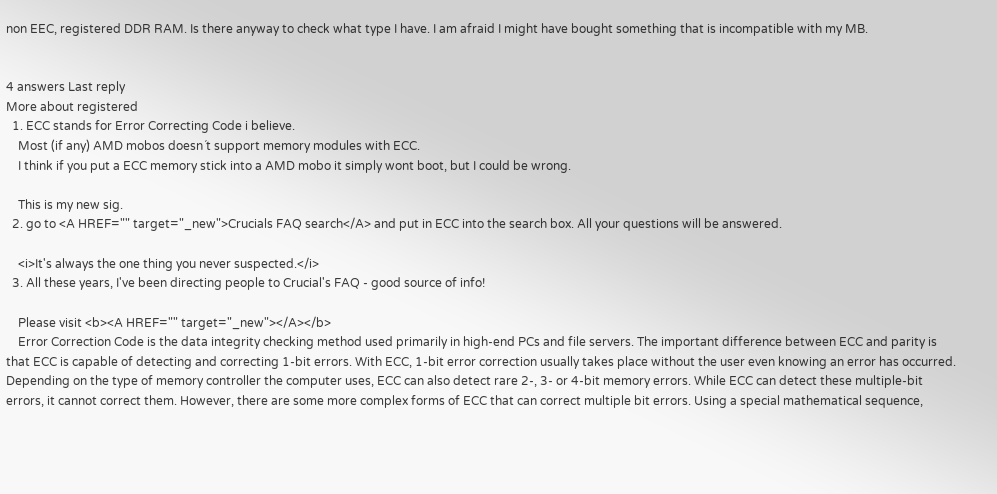non EEC, registered DDR RAM. Is there anyway to check what type I have. I am afraid I might have bought something that is incompatible with my MB.


4 answers Last reply
More about registered
  1. ECC stands for Error Correcting Code i believe.
    Most (if any) AMD mobos doesn´t support memory modules with ECC.
    I think if you put a ECC memory stick into a AMD mobo it simply wont boot, but I could be wrong.

    This is my new sig.
  2. go to <A HREF="" target="_new">Crucials FAQ search</A> and put in ECC into the search box. All your questions will be answered.

    <i>It's always the one thing you never suspected.</i>
  3. All these years, I've been directing people to Crucial's FAQ - good source of info!

    Please visit <b><A HREF="" target="_new"></A></b>
    Error Correction Code is the data integrity checking method used primarily in high-end PCs and file servers. The important difference between ECC and parity is that ECC is capable of detecting and correcting 1-bit errors. With ECC, 1-bit error correction usually takes place without the user even knowing an error has occurred. Depending on the type of memory controller the computer uses, ECC can also detect rare 2-, 3- or 4-bit memory errors. While ECC can detect these multiple-bit errors, it cannot correct them. However, there are some more complex forms of ECC that can correct multiple bit errors. Using a special mathematical sequence,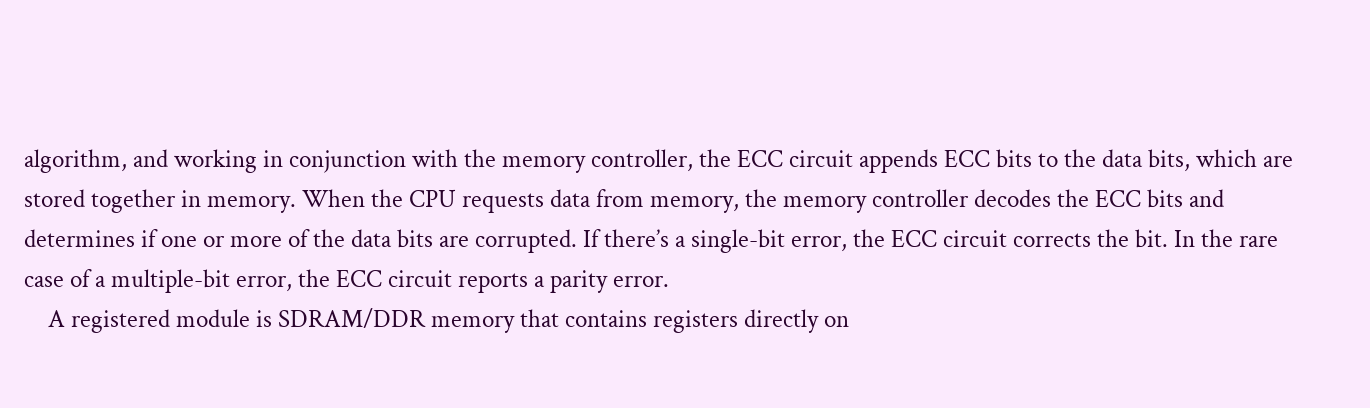algorithm, and working in conjunction with the memory controller, the ECC circuit appends ECC bits to the data bits, which are stored together in memory. When the CPU requests data from memory, the memory controller decodes the ECC bits and determines if one or more of the data bits are corrupted. If there’s a single-bit error, the ECC circuit corrects the bit. In the rare case of a multiple-bit error, the ECC circuit reports a parity error.
    A registered module is SDRAM/DDR memory that contains registers directly on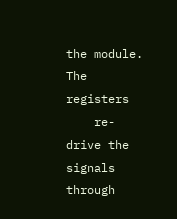the module. The registers
    re-drive the signals through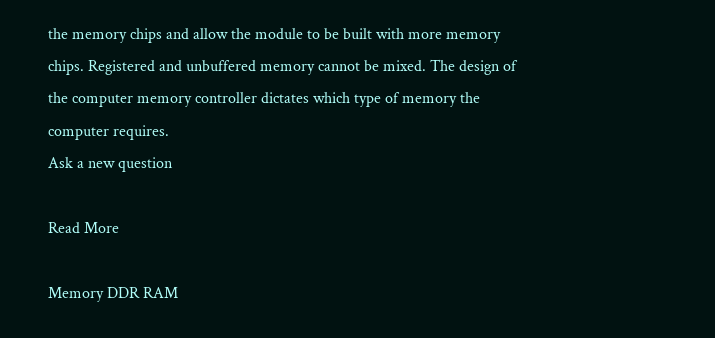the memory chips and allow the module to be built with more memory chips. Registered and unbuffered memory cannot be mixed. The design of the computer memory controller dictates which type of memory the computer requires.
Ask a new question

Read More

Memory DDR RAM